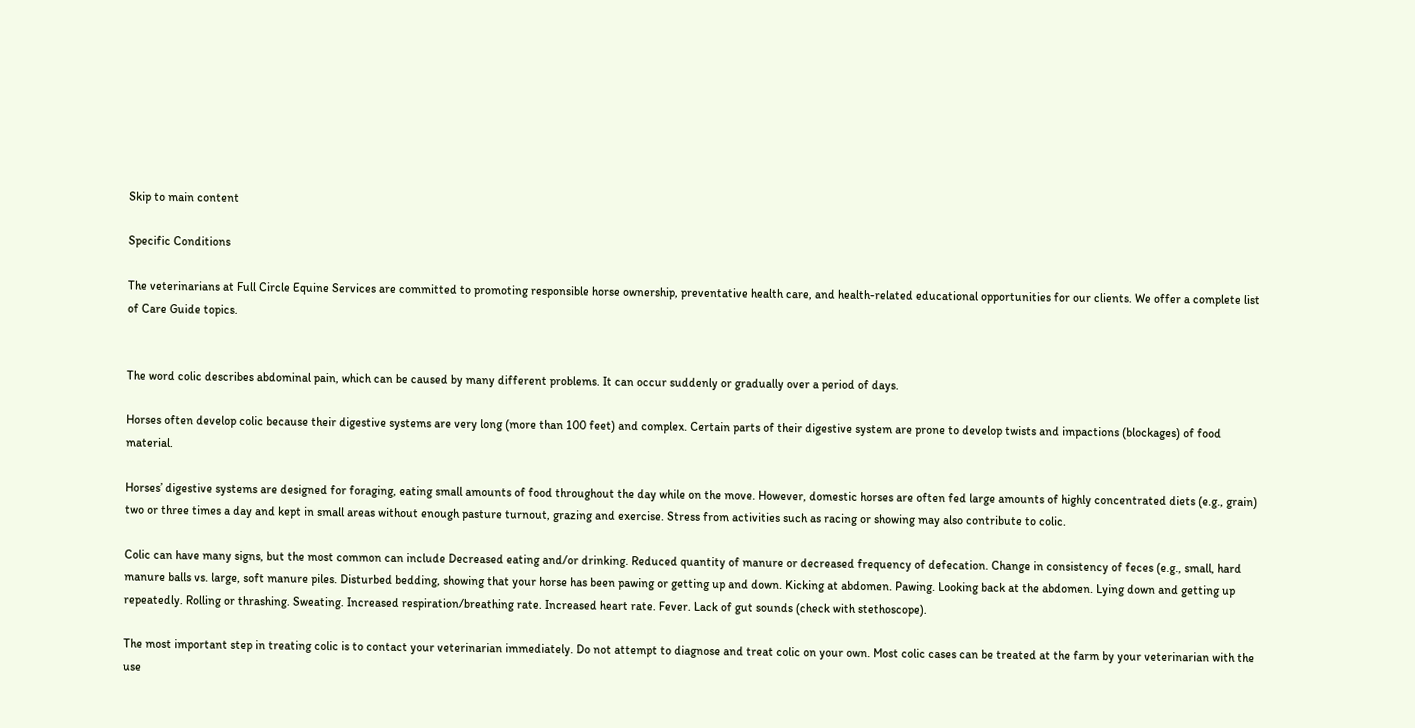Skip to main content

Specific Conditions

The veterinarians at Full Circle Equine Services are committed to promoting responsible horse ownership, preventative health care, and health-related educational opportunities for our clients. We offer a complete list of Care Guide topics.


The word colic describes abdominal pain, which can be caused by many different problems. It can occur suddenly or gradually over a period of days.

Horses often develop colic because their digestive systems are very long (more than 100 feet) and complex. Certain parts of their digestive system are prone to develop twists and impactions (blockages) of food material.

Horses’ digestive systems are designed for foraging, eating small amounts of food throughout the day while on the move. However, domestic horses are often fed large amounts of highly concentrated diets (e.g., grain) two or three times a day and kept in small areas without enough pasture turnout, grazing and exercise. Stress from activities such as racing or showing may also contribute to colic.

Colic can have many signs, but the most common can include Decreased eating and/or drinking. Reduced quantity of manure or decreased frequency of defecation. Change in consistency of feces (e.g., small, hard manure balls vs. large, soft manure piles. Disturbed bedding, showing that your horse has been pawing or getting up and down. Kicking at abdomen. Pawing. Looking back at the abdomen. Lying down and getting up repeatedly. Rolling or thrashing. Sweating. Increased respiration/breathing rate. Increased heart rate. Fever. Lack of gut sounds (check with stethoscope).

The most important step in treating colic is to contact your veterinarian immediately. Do not attempt to diagnose and treat colic on your own. Most colic cases can be treated at the farm by your veterinarian with the use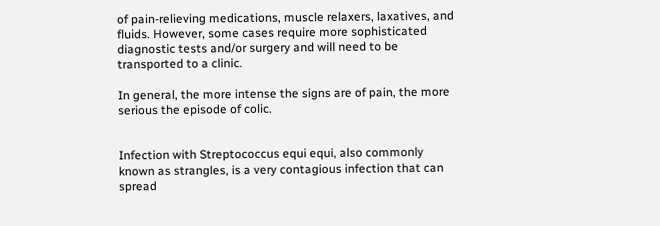of pain-relieving medications, muscle relaxers, laxatives, and fluids. However, some cases require more sophisticated diagnostic tests and/or surgery and will need to be transported to a clinic.

In general, the more intense the signs are of pain, the more serious the episode of colic.


Infection with Streptococcus equi equi, also commonly known as strangles, is a very contagious infection that can spread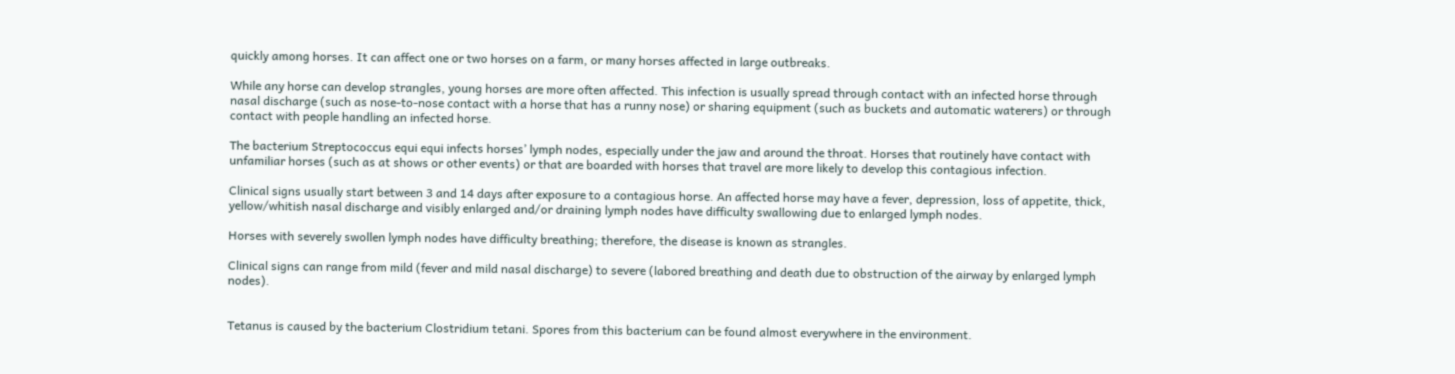quickly among horses. It can affect one or two horses on a farm, or many horses affected in large outbreaks.

While any horse can develop strangles, young horses are more often affected. This infection is usually spread through contact with an infected horse through nasal discharge (such as nose-to-nose contact with a horse that has a runny nose) or sharing equipment (such as buckets and automatic waterers) or through contact with people handling an infected horse.

The bacterium Streptococcus equi equi infects horses’ lymph nodes, especially under the jaw and around the throat. Horses that routinely have contact with unfamiliar horses (such as at shows or other events) or that are boarded with horses that travel are more likely to develop this contagious infection.

Clinical signs usually start between 3 and 14 days after exposure to a contagious horse. An affected horse may have a fever, depression, loss of appetite, thick, yellow/whitish nasal discharge and visibly enlarged and/or draining lymph nodes have difficulty swallowing due to enlarged lymph nodes.

Horses with severely swollen lymph nodes have difficulty breathing; therefore, the disease is known as strangles.

Clinical signs can range from mild (fever and mild nasal discharge) to severe (labored breathing and death due to obstruction of the airway by enlarged lymph nodes).


Tetanus is caused by the bacterium Clostridium tetani. Spores from this bacterium can be found almost everywhere in the environment.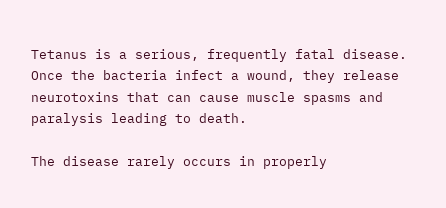Tetanus is a serious, frequently fatal disease. Once the bacteria infect a wound, they release neurotoxins that can cause muscle spasms and paralysis leading to death.

The disease rarely occurs in properly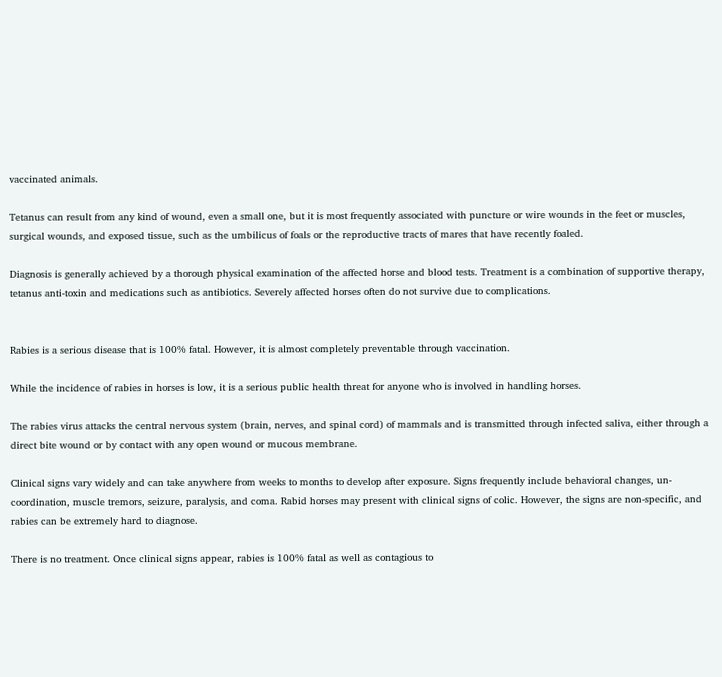vaccinated animals.

Tetanus can result from any kind of wound, even a small one, but it is most frequently associated with puncture or wire wounds in the feet or muscles, surgical wounds, and exposed tissue, such as the umbilicus of foals or the reproductive tracts of mares that have recently foaled.

Diagnosis is generally achieved by a thorough physical examination of the affected horse and blood tests. Treatment is a combination of supportive therapy, tetanus anti-toxin and medications such as antibiotics. Severely affected horses often do not survive due to complications.


Rabies is a serious disease that is 100% fatal. However, it is almost completely preventable through vaccination.

While the incidence of rabies in horses is low, it is a serious public health threat for anyone who is involved in handling horses.

The rabies virus attacks the central nervous system (brain, nerves, and spinal cord) of mammals and is transmitted through infected saliva, either through a direct bite wound or by contact with any open wound or mucous membrane.

Clinical signs vary widely and can take anywhere from weeks to months to develop after exposure. Signs frequently include behavioral changes, un-coordination, muscle tremors, seizure, paralysis, and coma. Rabid horses may present with clinical signs of colic. However, the signs are non-specific, and rabies can be extremely hard to diagnose.

There is no treatment. Once clinical signs appear, rabies is 100% fatal as well as contagious to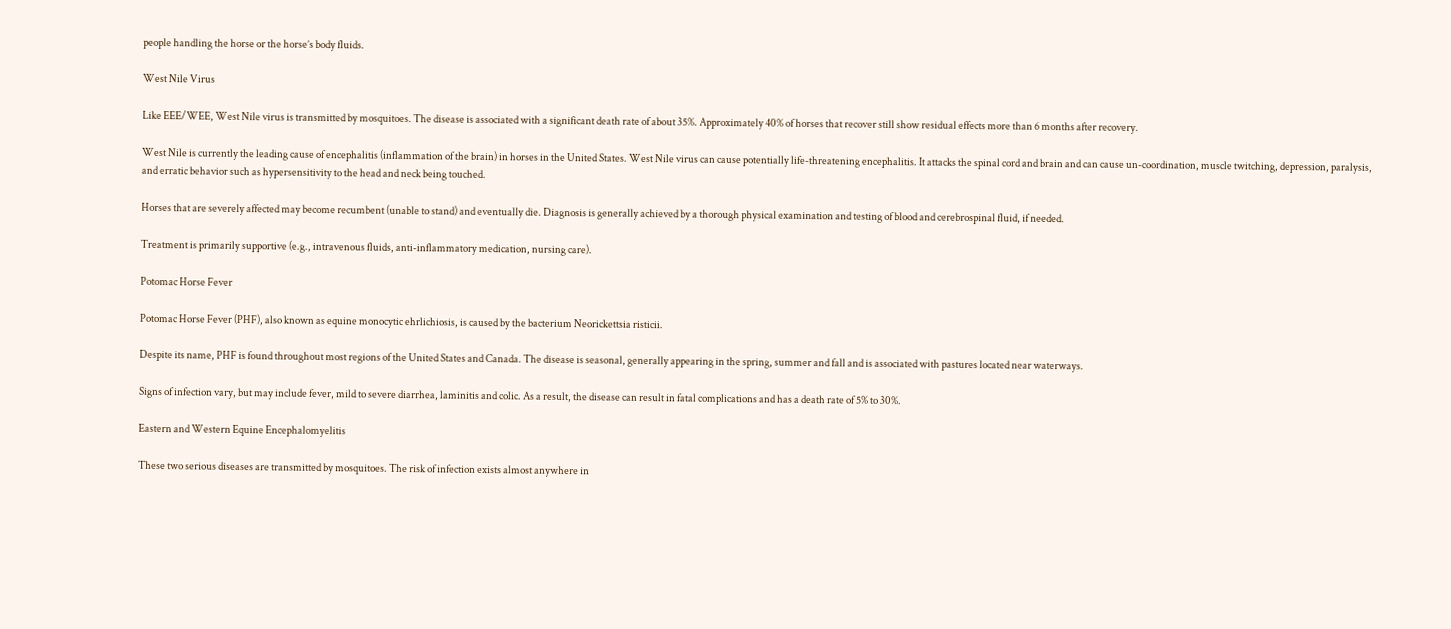people handling the horse or the horse’s body fluids.

West Nile Virus

Like EEE/WEE, West Nile virus is transmitted by mosquitoes. The disease is associated with a significant death rate of about 35%. Approximately 40% of horses that recover still show residual effects more than 6 months after recovery.

West Nile is currently the leading cause of encephalitis (inflammation of the brain) in horses in the United States. West Nile virus can cause potentially life-threatening encephalitis. It attacks the spinal cord and brain and can cause un-coordination, muscle twitching, depression, paralysis, and erratic behavior such as hypersensitivity to the head and neck being touched.

Horses that are severely affected may become recumbent (unable to stand) and eventually die. Diagnosis is generally achieved by a thorough physical examination and testing of blood and cerebrospinal fluid, if needed.

Treatment is primarily supportive (e.g., intravenous fluids, anti-inflammatory medication, nursing care).

Potomac Horse Fever

Potomac Horse Fever (PHF), also known as equine monocytic ehrlichiosis, is caused by the bacterium Neorickettsia risticii.

Despite its name, PHF is found throughout most regions of the United States and Canada. The disease is seasonal, generally appearing in the spring, summer and fall and is associated with pastures located near waterways.

Signs of infection vary, but may include fever, mild to severe diarrhea, laminitis and colic. As a result, the disease can result in fatal complications and has a death rate of 5% to 30%.

Eastern and Western Equine Encephalomyelitis

These two serious diseases are transmitted by mosquitoes. The risk of infection exists almost anywhere in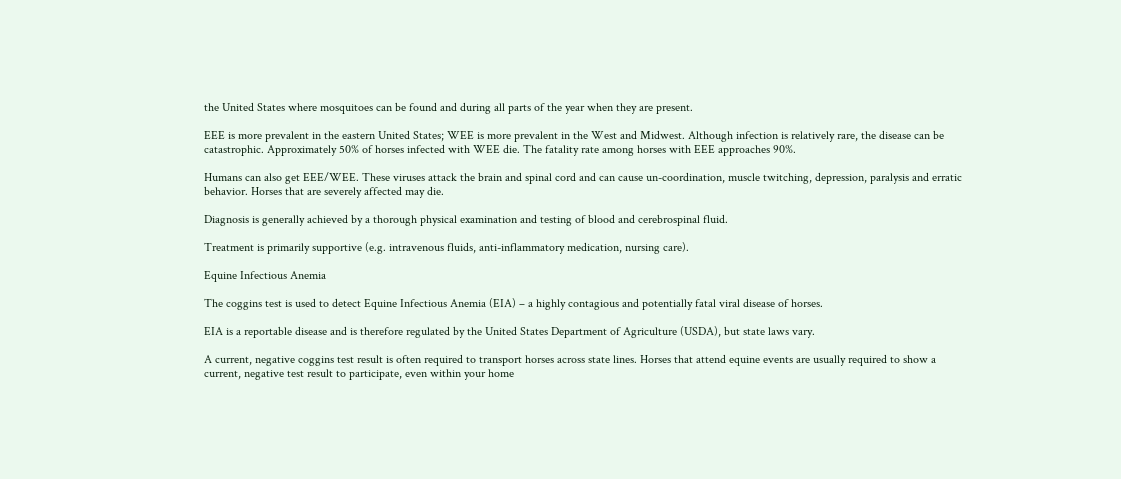the United States where mosquitoes can be found and during all parts of the year when they are present.

EEE is more prevalent in the eastern United States; WEE is more prevalent in the West and Midwest. Although infection is relatively rare, the disease can be catastrophic. Approximately 50% of horses infected with WEE die. The fatality rate among horses with EEE approaches 90%.

Humans can also get EEE/WEE. These viruses attack the brain and spinal cord and can cause un-coordination, muscle twitching, depression, paralysis and erratic behavior. Horses that are severely affected may die.

Diagnosis is generally achieved by a thorough physical examination and testing of blood and cerebrospinal fluid.

Treatment is primarily supportive (e.g. intravenous fluids, anti-inflammatory medication, nursing care).

Equine Infectious Anemia

The coggins test is used to detect Equine Infectious Anemia (EIA) – a highly contagious and potentially fatal viral disease of horses.

EIA is a reportable disease and is therefore regulated by the United States Department of Agriculture (USDA), but state laws vary.

A current, negative coggins test result is often required to transport horses across state lines. Horses that attend equine events are usually required to show a current, negative test result to participate, even within your home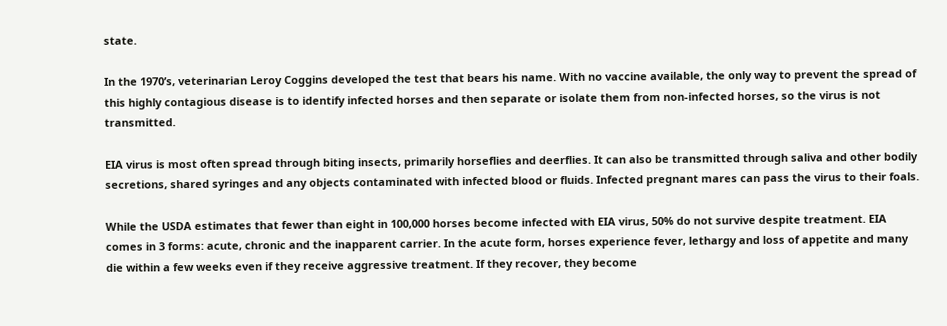state.

In the 1970’s, veterinarian Leroy Coggins developed the test that bears his name. With no vaccine available, the only way to prevent the spread of this highly contagious disease is to identify infected horses and then separate or isolate them from non-infected horses, so the virus is not transmitted.

EIA virus is most often spread through biting insects, primarily horseflies and deerflies. It can also be transmitted through saliva and other bodily secretions, shared syringes and any objects contaminated with infected blood or fluids. Infected pregnant mares can pass the virus to their foals.

While the USDA estimates that fewer than eight in 100,000 horses become infected with EIA virus, 50% do not survive despite treatment. EIA comes in 3 forms: acute, chronic and the inapparent carrier. In the acute form, horses experience fever, lethargy and loss of appetite and many die within a few weeks even if they receive aggressive treatment. If they recover, they become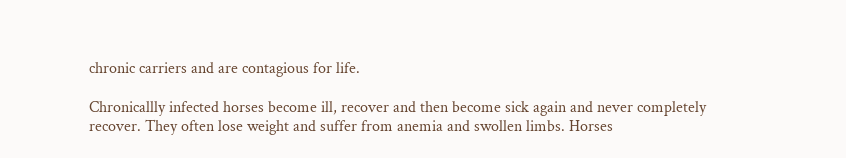chronic carriers and are contagious for life.

Chronicallly infected horses become ill, recover and then become sick again and never completely recover. They often lose weight and suffer from anemia and swollen limbs. Horses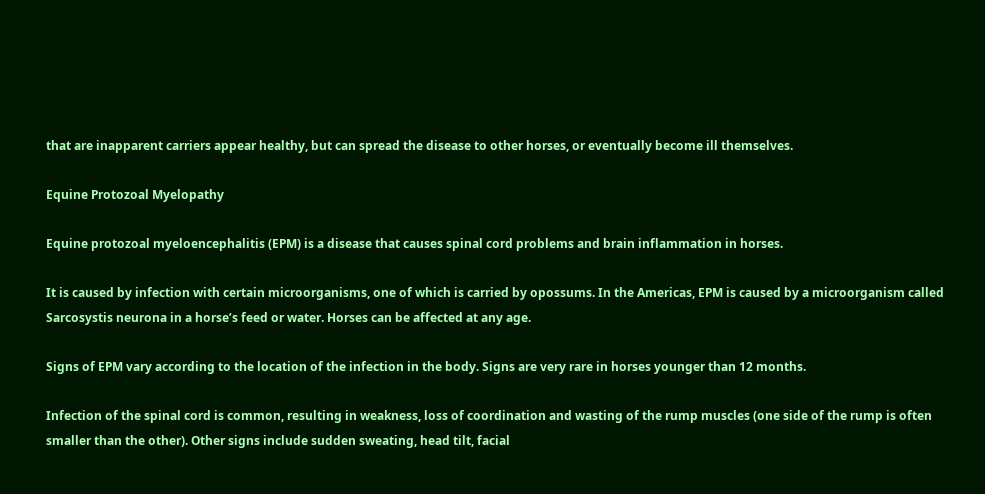that are inapparent carriers appear healthy, but can spread the disease to other horses, or eventually become ill themselves.

Equine Protozoal Myelopathy

Equine protozoal myeloencephalitis (EPM) is a disease that causes spinal cord problems and brain inflammation in horses.

It is caused by infection with certain microorganisms, one of which is carried by opossums. In the Americas, EPM is caused by a microorganism called Sarcosystis neurona in a horse’s feed or water. Horses can be affected at any age.

Signs of EPM vary according to the location of the infection in the body. Signs are very rare in horses younger than 12 months.

Infection of the spinal cord is common, resulting in weakness, loss of coordination and wasting of the rump muscles (one side of the rump is often smaller than the other). Other signs include sudden sweating, head tilt, facial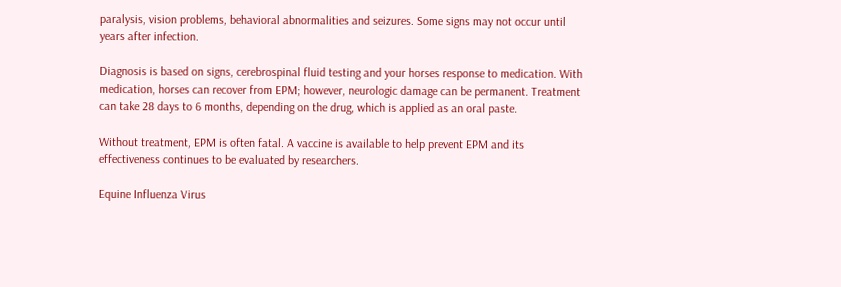paralysis, vision problems, behavioral abnormalities and seizures. Some signs may not occur until years after infection.

Diagnosis is based on signs, cerebrospinal fluid testing and your horses response to medication. With medication, horses can recover from EPM; however, neurologic damage can be permanent. Treatment can take 28 days to 6 months, depending on the drug, which is applied as an oral paste.

Without treatment, EPM is often fatal. A vaccine is available to help prevent EPM and its effectiveness continues to be evaluated by researchers.

Equine Influenza Virus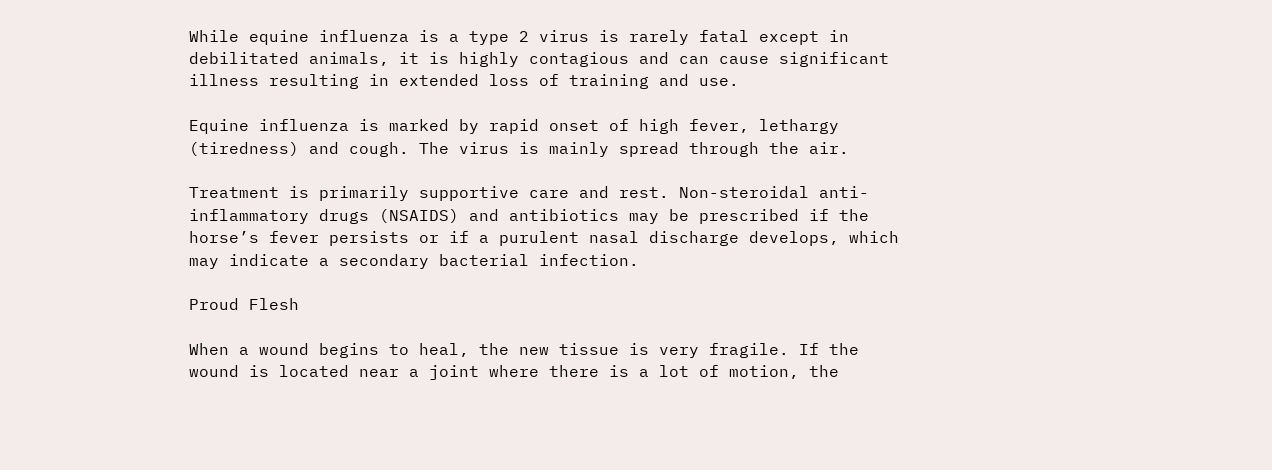While equine influenza is a type 2 virus is rarely fatal except in debilitated animals, it is highly contagious and can cause significant illness resulting in extended loss of training and use.

Equine influenza is marked by rapid onset of high fever, lethargy (tiredness) and cough. The virus is mainly spread through the air.

Treatment is primarily supportive care and rest. Non-steroidal anti-inflammatory drugs (NSAIDS) and antibiotics may be prescribed if the horse’s fever persists or if a purulent nasal discharge develops, which may indicate a secondary bacterial infection.

Proud Flesh

When a wound begins to heal, the new tissue is very fragile. If the wound is located near a joint where there is a lot of motion, the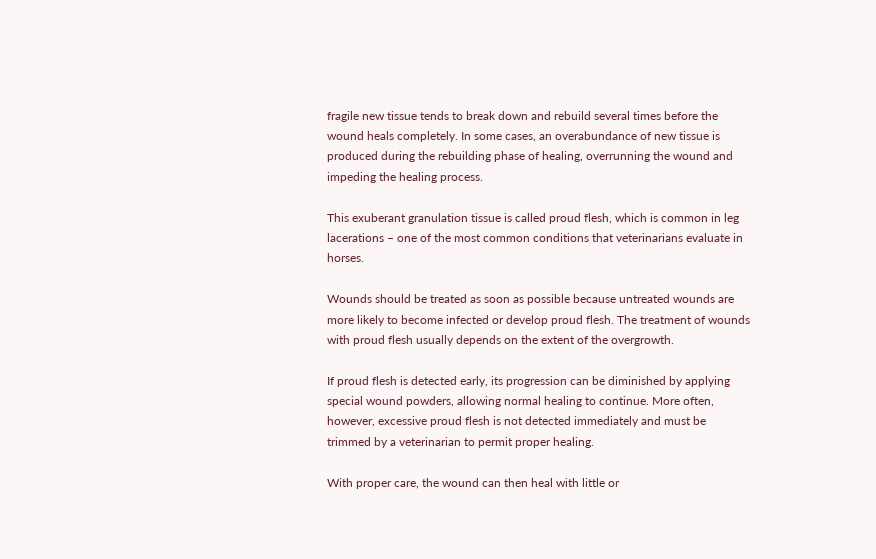fragile new tissue tends to break down and rebuild several times before the wound heals completely. In some cases, an overabundance of new tissue is produced during the rebuilding phase of healing, overrunning the wound and impeding the healing process.

This exuberant granulation tissue is called proud flesh, which is common in leg lacerations – one of the most common conditions that veterinarians evaluate in horses.

Wounds should be treated as soon as possible because untreated wounds are more likely to become infected or develop proud flesh. The treatment of wounds with proud flesh usually depends on the extent of the overgrowth.

If proud flesh is detected early, its progression can be diminished by applying special wound powders, allowing normal healing to continue. More often, however, excessive proud flesh is not detected immediately and must be trimmed by a veterinarian to permit proper healing.

With proper care, the wound can then heal with little or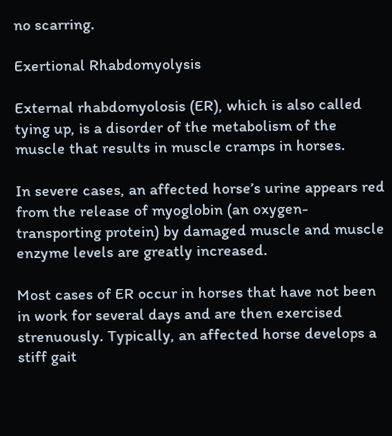no scarring.

Exertional Rhabdomyolysis

External rhabdomyolosis (ER), which is also called tying up, is a disorder of the metabolism of the muscle that results in muscle cramps in horses.

In severe cases, an affected horse’s urine appears red from the release of myoglobin (an oxygen-transporting protein) by damaged muscle and muscle enzyme levels are greatly increased.

Most cases of ER occur in horses that have not been in work for several days and are then exercised strenuously. Typically, an affected horse develops a stiff gait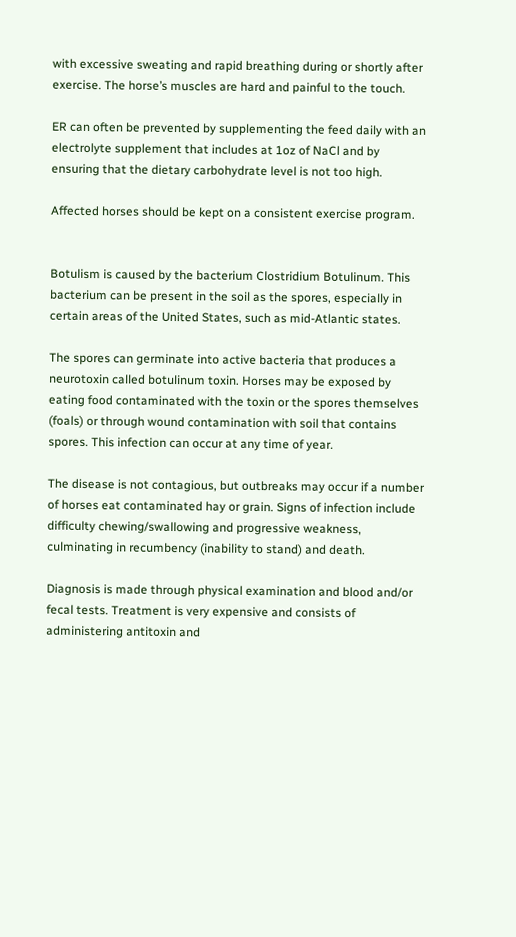with excessive sweating and rapid breathing during or shortly after exercise. The horse’s muscles are hard and painful to the touch.

ER can often be prevented by supplementing the feed daily with an electrolyte supplement that includes at 1oz of NaCl and by ensuring that the dietary carbohydrate level is not too high.

Affected horses should be kept on a consistent exercise program.


Botulism is caused by the bacterium Clostridium Botulinum. This bacterium can be present in the soil as the spores, especially in certain areas of the United States, such as mid-Atlantic states.

The spores can germinate into active bacteria that produces a neurotoxin called botulinum toxin. Horses may be exposed by eating food contaminated with the toxin or the spores themselves (foals) or through wound contamination with soil that contains spores. This infection can occur at any time of year.

The disease is not contagious, but outbreaks may occur if a number of horses eat contaminated hay or grain. Signs of infection include difficulty chewing/swallowing and progressive weakness, culminating in recumbency (inability to stand) and death.

Diagnosis is made through physical examination and blood and/or fecal tests. Treatment is very expensive and consists of administering antitoxin and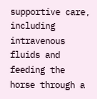supportive care, including intravenous fluids and feeding the horse through a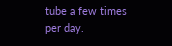tube a few times per day.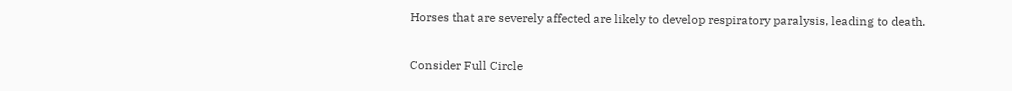Horses that are severely affected are likely to develop respiratory paralysis, leading to death.

Consider Full Circle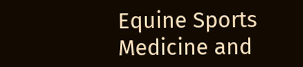Equine Sports Medicine and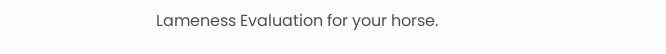Lameness Evaluation for your horse.